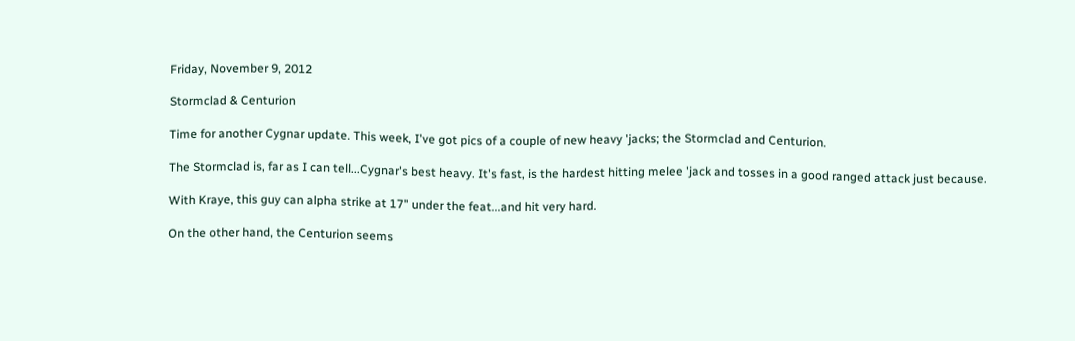Friday, November 9, 2012

Stormclad & Centurion

Time for another Cygnar update. This week, I've got pics of a couple of new heavy 'jacks; the Stormclad and Centurion.

The Stormclad is, far as I can tell...Cygnar's best heavy. It's fast, is the hardest hitting melee 'jack and tosses in a good ranged attack just because.

With Kraye, this guy can alpha strike at 17" under the feat...and hit very hard.

On the other hand, the Centurion seems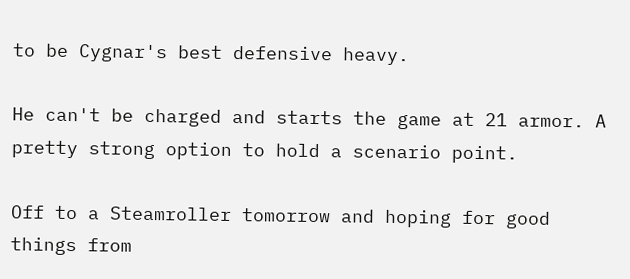to be Cygnar's best defensive heavy.

He can't be charged and starts the game at 21 armor. A pretty strong option to hold a scenario point.

Off to a Steamroller tomorrow and hoping for good things from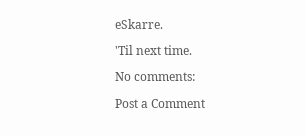eSkarre.

'Til next time.

No comments:

Post a Comment